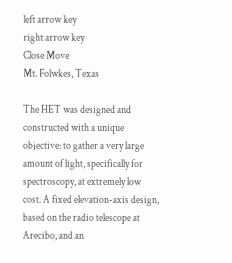left arrow key
right arrow key
Close Move
Mt. Folwkes, Texas

The HET was designed and constructed with a unique objective: to gather a very large amount of light, specifically for spectroscopy, at extremely low cost. A fixed elevation-axis design, based on the radio telescope at Arecibo, and an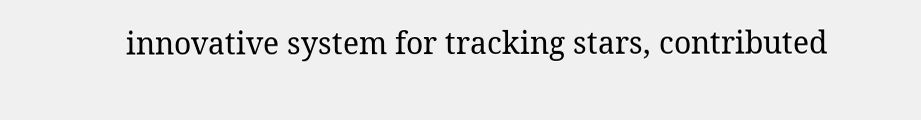innovative system for tracking stars, contributed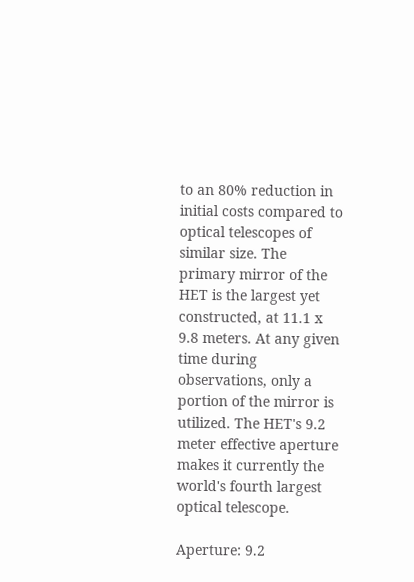to an 80% reduction in initial costs compared to optical telescopes of similar size. The primary mirror of the HET is the largest yet constructed, at 11.1 x 9.8 meters. At any given time during observations, only a portion of the mirror is utilized. The HET's 9.2 meter effective aperture makes it currently the world's fourth largest optical telescope.

Aperture: 9.2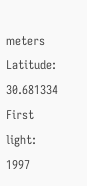meters   Latitude: 30.681334
First light: 1997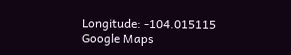Longitude: -104.015115
Google Maps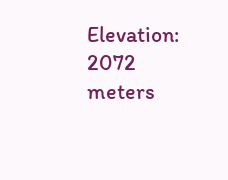Elevation: 2072 meters